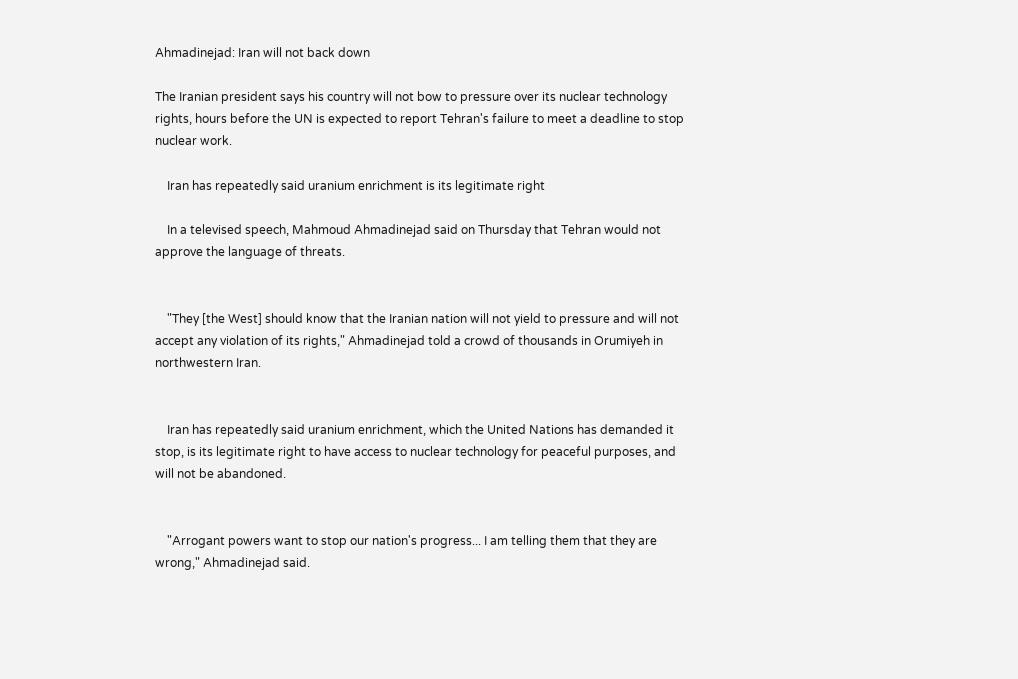Ahmadinejad: Iran will not back down

The Iranian president says his country will not bow to pressure over its nuclear technology rights, hours before the UN is expected to report Tehran's failure to meet a deadline to stop nuclear work.

    Iran has repeatedly said uranium enrichment is its legitimate right

    In a televised speech, Mahmoud Ahmadinejad said on Thursday that Tehran would not approve the language of threats.


    "They [the West] should know that the Iranian nation will not yield to pressure and will not accept any violation of its rights," Ahmadinejad told a crowd of thousands in Orumiyeh in northwestern Iran.


    Iran has repeatedly said uranium enrichment, which the United Nations has demanded it stop, is its legitimate right to have access to nuclear technology for peaceful purposes, and will not be abandoned.


    "Arrogant powers want to stop our nation's progress... I am telling them that they are wrong," Ahmadinejad said.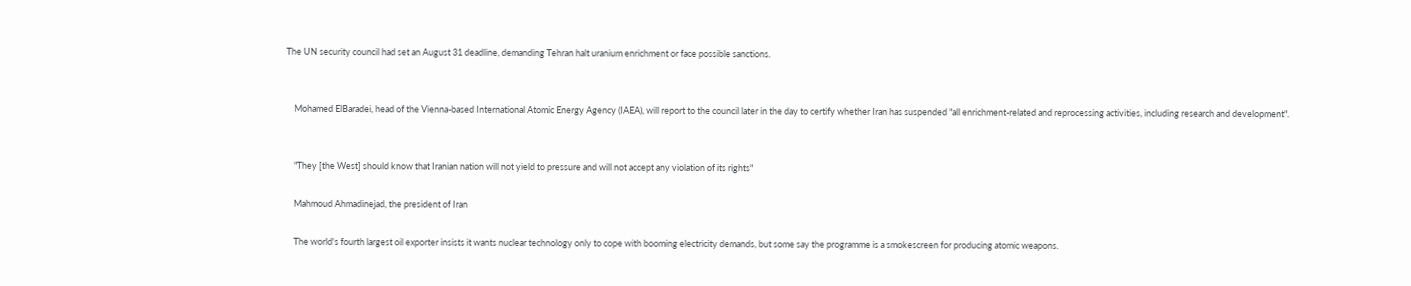The UN security council had set an August 31 deadline, demanding Tehran halt uranium enrichment or face possible sanctions.


    Mohamed ElBaradei, head of the Vienna-based International Atomic Energy Agency (IAEA), will report to the council later in the day to certify whether Iran has suspended "all enrichment-related and reprocessing activities, including research and development".


    "They [the West] should know that Iranian nation will not yield to pressure and will not accept any violation of its rights"

    Mahmoud Ahmadinejad, the president of Iran

    The world's fourth largest oil exporter insists it wants nuclear technology only to cope with booming electricity demands, but some say the programme is a smokescreen for producing atomic weapons.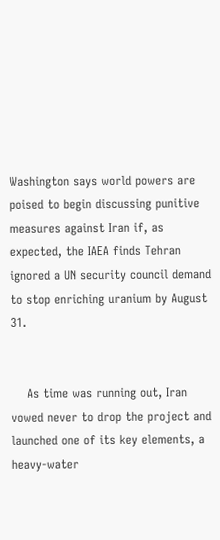Washington says world powers are poised to begin discussing punitive measures against Iran if, as expected, the IAEA finds Tehran ignored a UN security council demand to stop enriching uranium by August 31.


    As time was running out, Iran vowed never to drop the project and launched one of its key elements, a heavy-water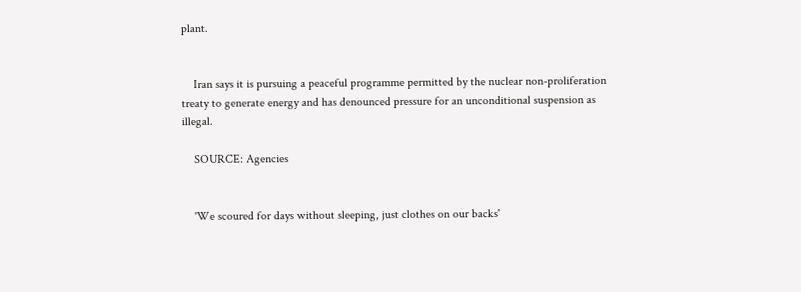plant.


    Iran says it is pursuing a peaceful programme permitted by the nuclear non-proliferation treaty to generate energy and has denounced pressure for an unconditional suspension as illegal.

    SOURCE: Agencies


    'We scoured for days without sleeping, just clothes on our backs'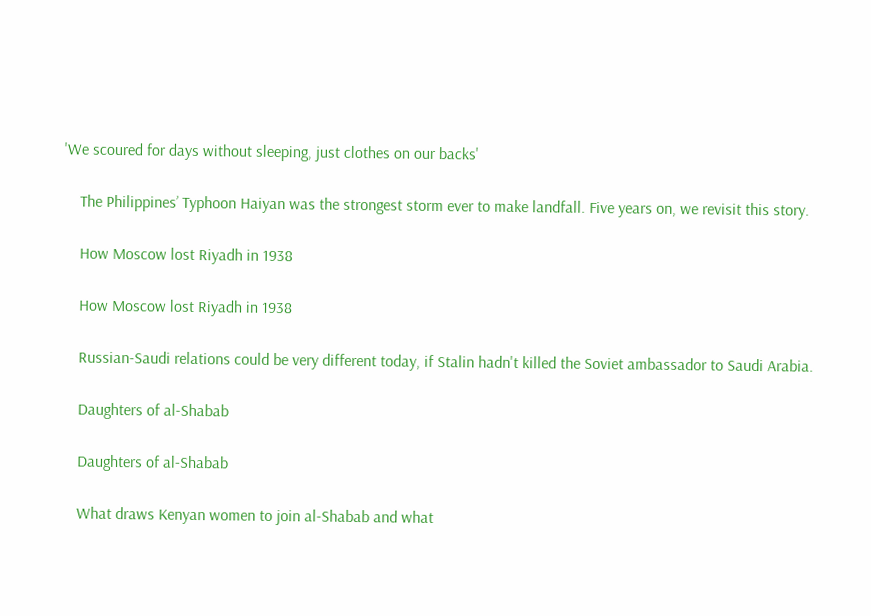'We scoured for days without sleeping, just clothes on our backs'

    The Philippines’ Typhoon Haiyan was the strongest storm ever to make landfall. Five years on, we revisit this story.

    How Moscow lost Riyadh in 1938

    How Moscow lost Riyadh in 1938

    Russian-Saudi relations could be very different today, if Stalin hadn't killed the Soviet ambassador to Saudi Arabia.

    Daughters of al-Shabab

    Daughters of al-Shabab

    What draws Kenyan women to join al-Shabab and what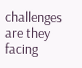challenges are they facing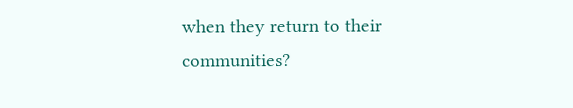when they return to their communities?